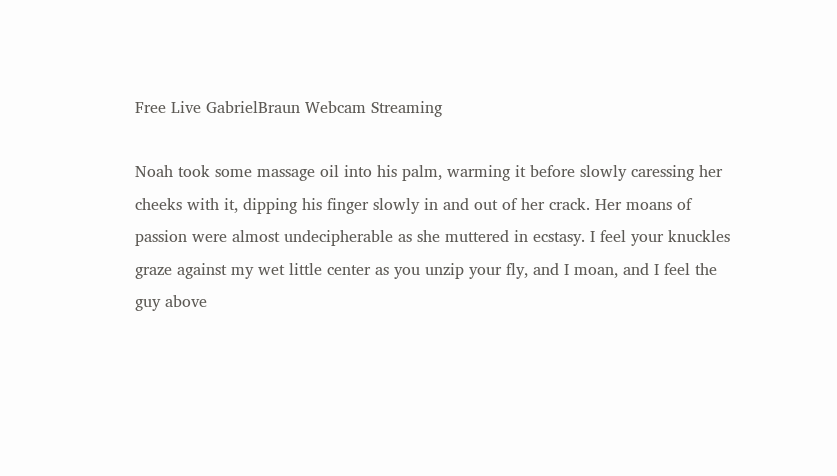Free Live GabrielBraun Webcam Streaming

Noah took some massage oil into his palm, warming it before slowly caressing her cheeks with it, dipping his finger slowly in and out of her crack. Her moans of passion were almost undecipherable as she muttered in ecstasy. I feel your knuckles graze against my wet little center as you unzip your fly, and I moan, and I feel the guy above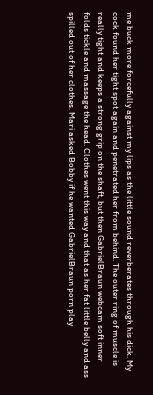me buck more forcefully against my lips as the little sound reverberates through his dick. My cock found her tight spot again and penetrated her from behind. The outer ring of muscle is really tight and keeps a strong grip on the shaft, but then GabrielBraun webcam soft inner folds tickle and massage the head. Clothes went this way and that as her fat little belly and ass spilled out of her clothes. Mari asked Bobby if he wanted GabrielBraun porn play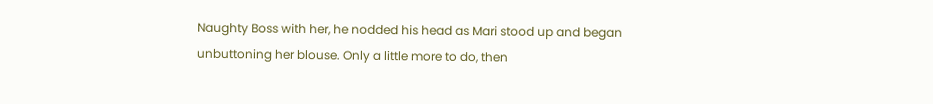Naughty Boss with her, he nodded his head as Mari stood up and began unbuttoning her blouse. Only a little more to do, then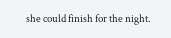she could finish for the night.